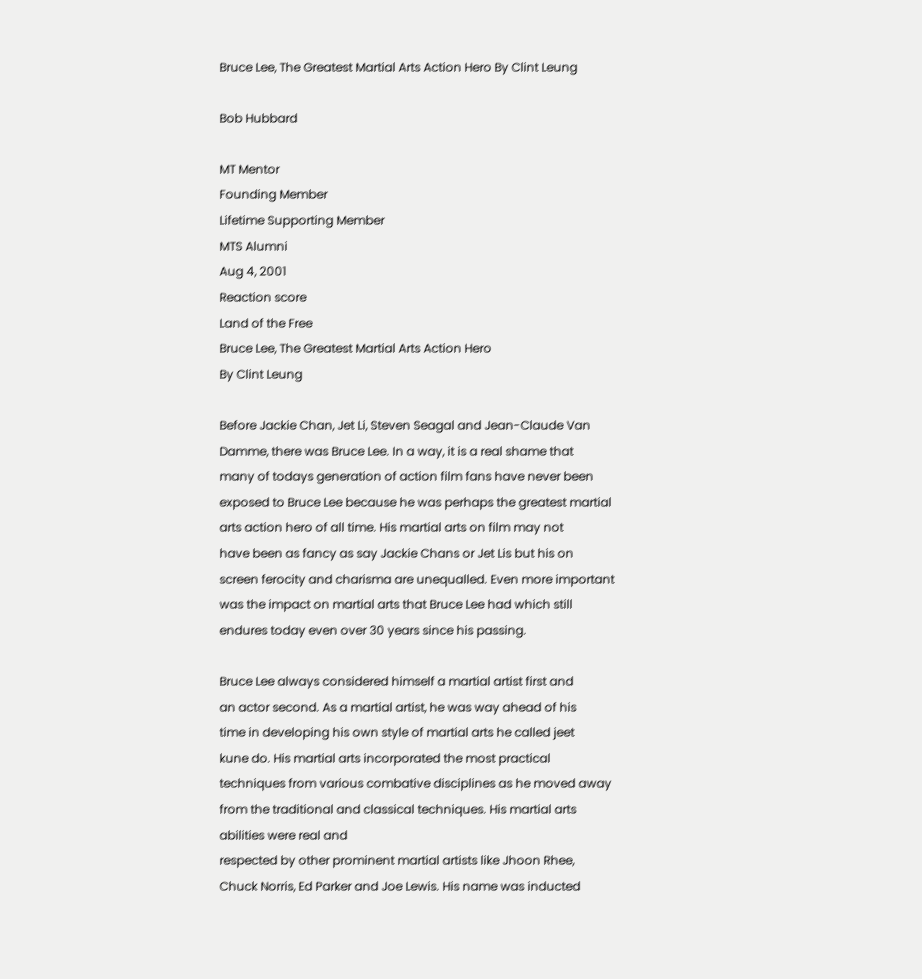Bruce Lee, The Greatest Martial Arts Action Hero By Clint Leung

Bob Hubbard

MT Mentor
Founding Member
Lifetime Supporting Member
MTS Alumni
Aug 4, 2001
Reaction score
Land of the Free
Bruce Lee, The Greatest Martial Arts Action Hero
By Clint Leung

Before Jackie Chan, Jet Li, Steven Seagal and Jean-Claude Van
Damme, there was Bruce Lee. In a way, it is a real shame that
many of todays generation of action film fans have never been
exposed to Bruce Lee because he was perhaps the greatest martial
arts action hero of all time. His martial arts on film may not
have been as fancy as say Jackie Chans or Jet Lis but his on
screen ferocity and charisma are unequalled. Even more important
was the impact on martial arts that Bruce Lee had which still
endures today even over 30 years since his passing.

Bruce Lee always considered himself a martial artist first and
an actor second. As a martial artist, he was way ahead of his
time in developing his own style of martial arts he called jeet
kune do. His martial arts incorporated the most practical
techniques from various combative disciplines as he moved away
from the traditional and classical techniques. His martial arts
abilities were real and
respected by other prominent martial artists like Jhoon Rhee,
Chuck Norris, Ed Parker and Joe Lewis. His name was inducted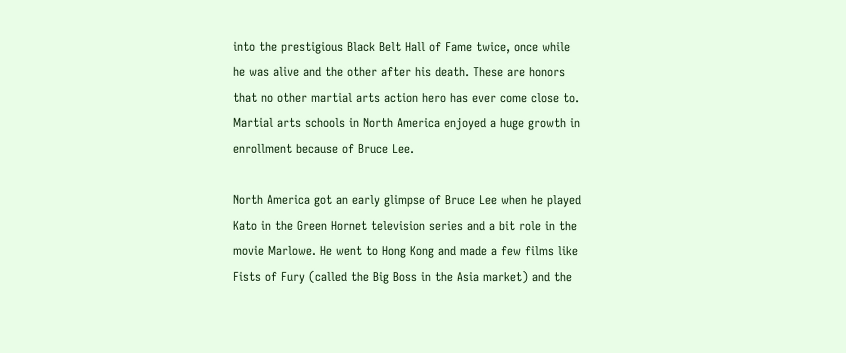into the prestigious Black Belt Hall of Fame twice, once while
he was alive and the other after his death. These are honors
that no other martial arts action hero has ever come close to.
Martial arts schools in North America enjoyed a huge growth in
enrollment because of Bruce Lee.

North America got an early glimpse of Bruce Lee when he played
Kato in the Green Hornet television series and a bit role in the
movie Marlowe. He went to Hong Kong and made a few films like
Fists of Fury (called the Big Boss in the Asia market) and the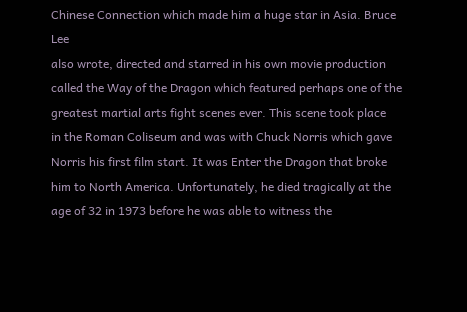Chinese Connection which made him a huge star in Asia. Bruce Lee
also wrote, directed and starred in his own movie production
called the Way of the Dragon which featured perhaps one of the
greatest martial arts fight scenes ever. This scene took place
in the Roman Coliseum and was with Chuck Norris which gave
Norris his first film start. It was Enter the Dragon that broke
him to North America. Unfortunately, he died tragically at the
age of 32 in 1973 before he was able to witness the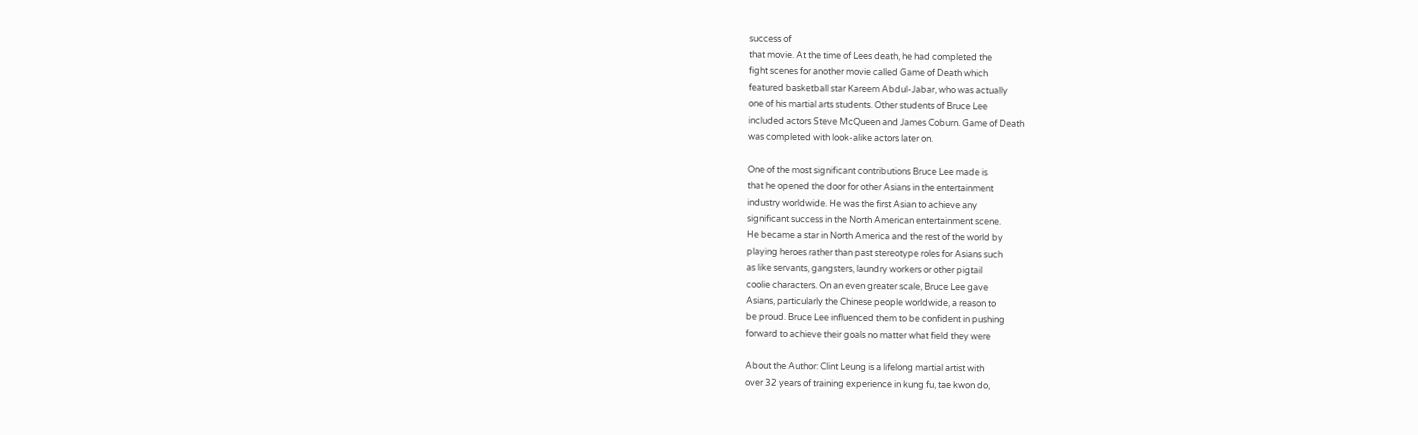success of
that movie. At the time of Lees death, he had completed the
fight scenes for another movie called Game of Death which
featured basketball star Kareem Abdul-Jabar, who was actually
one of his martial arts students. Other students of Bruce Lee
included actors Steve McQueen and James Coburn. Game of Death
was completed with look-alike actors later on.

One of the most significant contributions Bruce Lee made is
that he opened the door for other Asians in the entertainment
industry worldwide. He was the first Asian to achieve any
significant success in the North American entertainment scene.
He became a star in North America and the rest of the world by
playing heroes rather than past stereotype roles for Asians such
as like servants, gangsters, laundry workers or other pigtail
coolie characters. On an even greater scale, Bruce Lee gave
Asians, particularly the Chinese people worldwide, a reason to
be proud. Bruce Lee influenced them to be confident in pushing
forward to achieve their goals no matter what field they were

About the Author: Clint Leung is a lifelong martial artist with
over 32 years of training experience in kung fu, tae kwon do,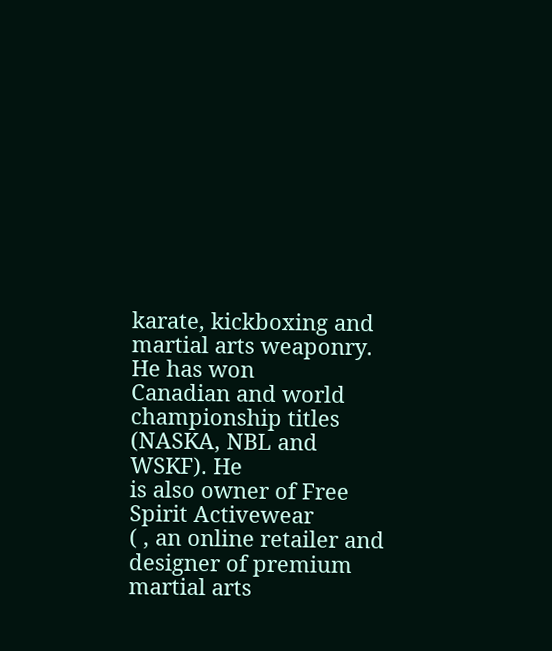karate, kickboxing and martial arts weaponry. He has won
Canadian and world championship titles (NASKA, NBL and WSKF). He
is also owner of Free Spirit Activewear
( , an online retailer and
designer of premium martial arts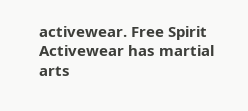activewear. Free Spirit
Activewear has martial arts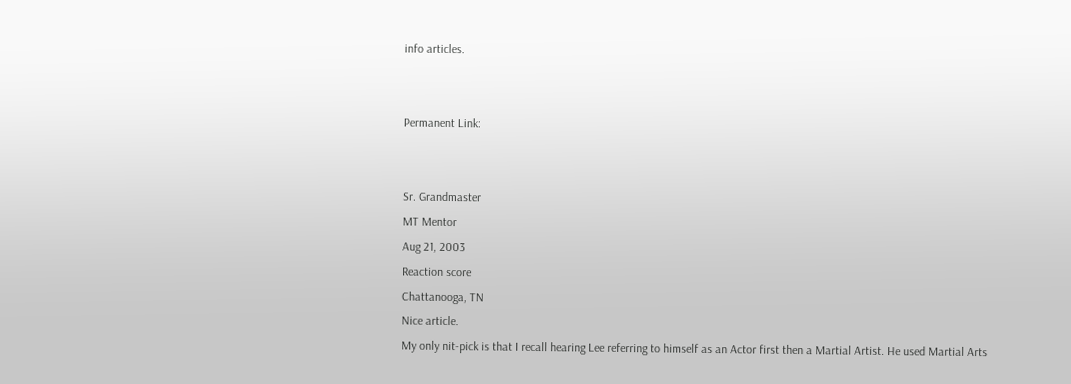info articles.


Permanent Link:


Sr. Grandmaster
MT Mentor
Aug 21, 2003
Reaction score
Chattanooga, TN
Nice article.
My only nit-pick is that I recall hearing Lee referring to himself as an Actor first then a Martial Artist. He used Martial Arts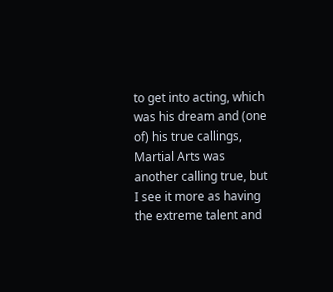to get into acting, which was his dream and (one of) his true callings, Martial Arts was another calling true, but I see it more as having the extreme talent and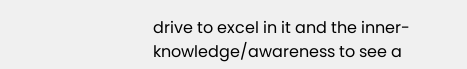drive to excel in it and the inner-knowledge/awareness to see a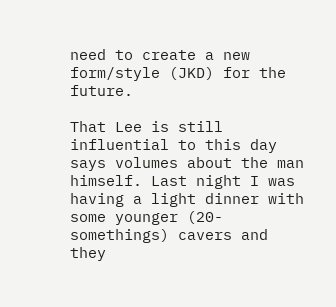need to create a new form/style (JKD) for the future.

That Lee is still influential to this day says volumes about the man himself. Last night I was having a light dinner with some younger (20-somethings) cavers and they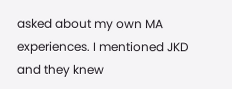asked about my own MA experiences. I mentioned JKD and they knew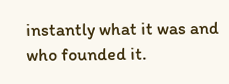instantly what it was and who founded it.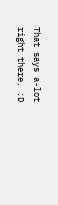That says a-lot right there. :D